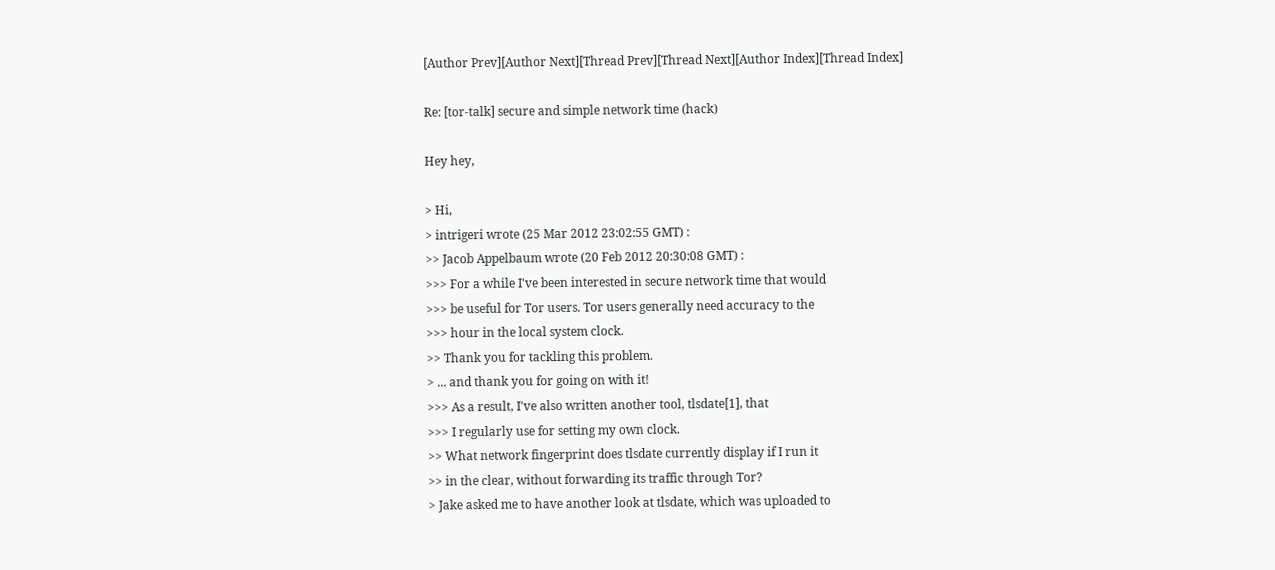[Author Prev][Author Next][Thread Prev][Thread Next][Author Index][Thread Index]

Re: [tor-talk] secure and simple network time (hack)

Hey hey,

> Hi,
> intrigeri wrote (25 Mar 2012 23:02:55 GMT) :
>> Jacob Appelbaum wrote (20 Feb 2012 20:30:08 GMT) :
>>> For a while I've been interested in secure network time that would
>>> be useful for Tor users. Tor users generally need accuracy to the
>>> hour in the local system clock.
>> Thank you for tackling this problem.
> ... and thank you for going on with it!
>>> As a result, I've also written another tool, tlsdate[1], that
>>> I regularly use for setting my own clock.
>> What network fingerprint does tlsdate currently display if I run it
>> in the clear, without forwarding its traffic through Tor?
> Jake asked me to have another look at tlsdate, which was uploaded to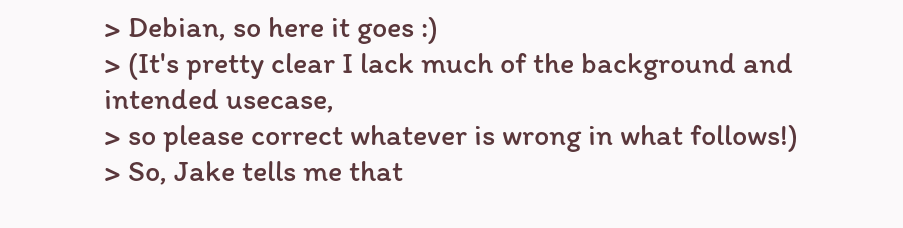> Debian, so here it goes :)
> (It's pretty clear I lack much of the background and intended usecase,
> so please correct whatever is wrong in what follows!)
> So, Jake tells me that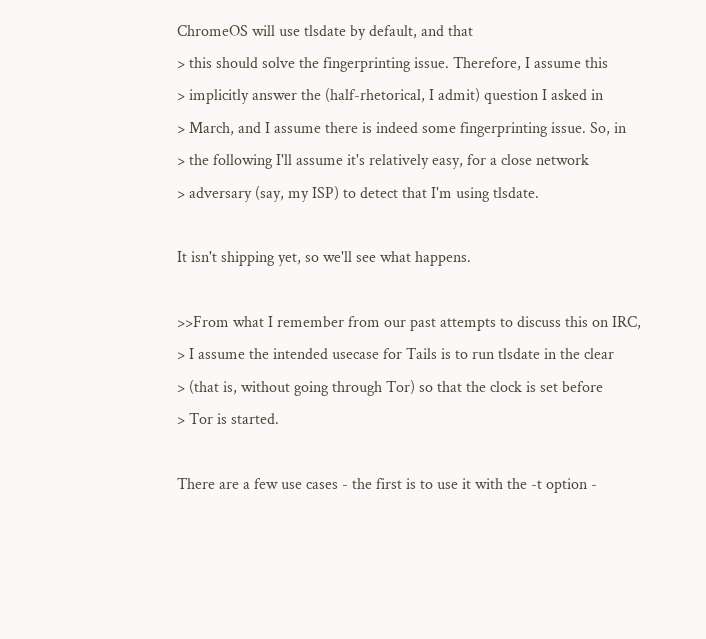ChromeOS will use tlsdate by default, and that
> this should solve the fingerprinting issue. Therefore, I assume this
> implicitly answer the (half-rhetorical, I admit) question I asked in
> March, and I assume there is indeed some fingerprinting issue. So, in
> the following I'll assume it's relatively easy, for a close network
> adversary (say, my ISP) to detect that I'm using tlsdate.

It isn't shipping yet, so we'll see what happens.

>>From what I remember from our past attempts to discuss this on IRC,
> I assume the intended usecase for Tails is to run tlsdate in the clear
> (that is, without going through Tor) so that the clock is set before
> Tor is started.

There are a few use cases - the first is to use it with the -t option -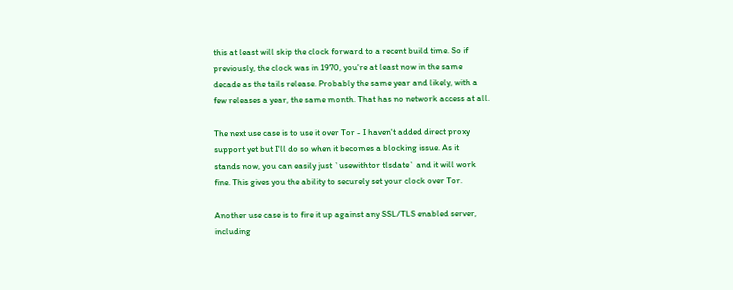this at least will skip the clock forward to a recent build time. So if
previously, the clock was in 1970, you're at least now in the same
decade as the tails release. Probably the same year and likely, with a
few releases a year, the same month. That has no network access at all.

The next use case is to use it over Tor - I haven't added direct proxy
support yet but I'll do so when it becomes a blocking issue. As it
stands now, you can easily just `usewithtor tlsdate` and it will work
fine. This gives you the ability to securely set your clock over Tor.

Another use case is to fire it up against any SSL/TLS enabled server,
including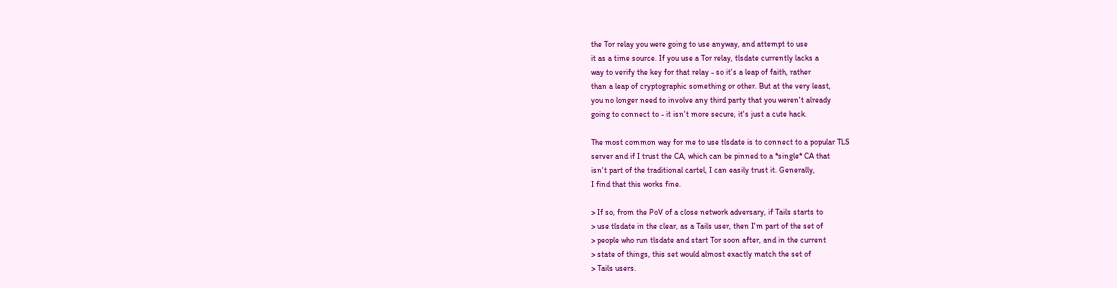the Tor relay you were going to use anyway, and attempt to use
it as a time source. If you use a Tor relay, tlsdate currently lacks a
way to verify the key for that relay - so it's a leap of faith, rather
than a leap of cryptographic something or other. But at the very least,
you no longer need to involve any third party that you weren't already
going to connect to - it isn't more secure, it's just a cute hack.

The most common way for me to use tlsdate is to connect to a popular TLS
server and if I trust the CA, which can be pinned to a *single* CA that
isn't part of the traditional cartel, I can easily trust it. Generally,
I find that this works fine.

> If so, from the PoV of a close network adversary, if Tails starts to
> use tlsdate in the clear, as a Tails user, then I'm part of the set of
> people who run tlsdate and start Tor soon after, and in the current
> state of things, this set would almost exactly match the set of
> Tails users.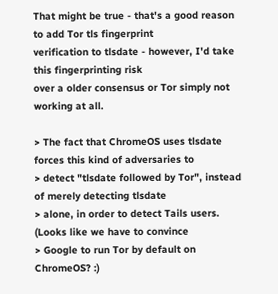That might be true - that's a good reason to add Tor tls fingerprint
verification to tlsdate - however, I'd take this fingerprinting risk
over a older consensus or Tor simply not working at all.

> The fact that ChromeOS uses tlsdate forces this kind of adversaries to
> detect "tlsdate followed by Tor", instead of merely detecting tlsdate
> alone, in order to detect Tails users. (Looks like we have to convince
> Google to run Tor by default on ChromeOS? :)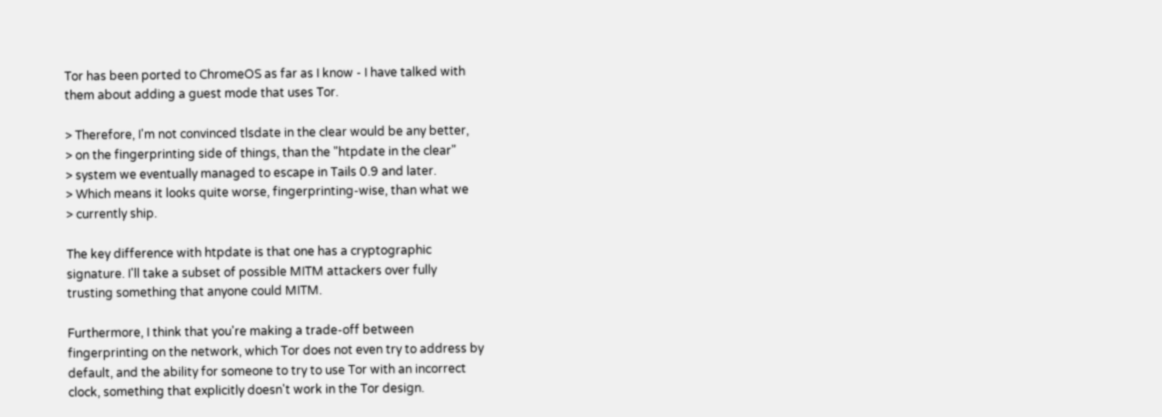Tor has been ported to ChromeOS as far as I know - I have talked with
them about adding a guest mode that uses Tor.

> Therefore, I'm not convinced tlsdate in the clear would be any better,
> on the fingerprinting side of things, than the "htpdate in the clear"
> system we eventually managed to escape in Tails 0.9 and later.
> Which means it looks quite worse, fingerprinting-wise, than what we
> currently ship.

The key difference with htpdate is that one has a cryptographic
signature. I'll take a subset of possible MITM attackers over fully
trusting something that anyone could MITM.

Furthermore, I think that you're making a trade-off between
fingerprinting on the network, which Tor does not even try to address by
default, and the ability for someone to try to use Tor with an incorrect
clock, something that explicitly doesn't work in the Tor design.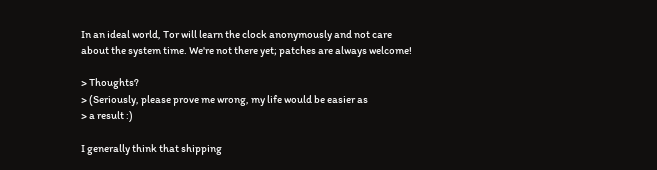In an ideal world, Tor will learn the clock anonymously and not care
about the system time. We're not there yet; patches are always welcome!

> Thoughts?
> (Seriously, please prove me wrong, my life would be easier as
> a result :)

I generally think that shipping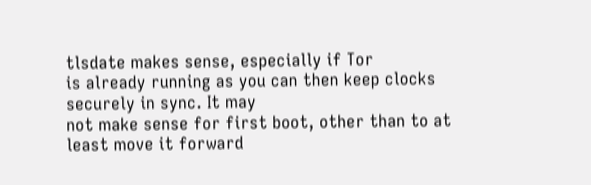tlsdate makes sense, especially if Tor
is already running as you can then keep clocks securely in sync. It may
not make sense for first boot, other than to at least move it forward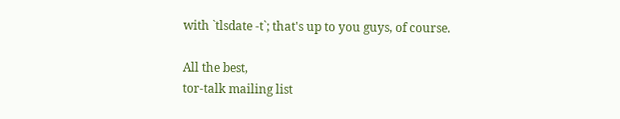with `tlsdate -t`; that's up to you guys, of course.

All the best,
tor-talk mailing list